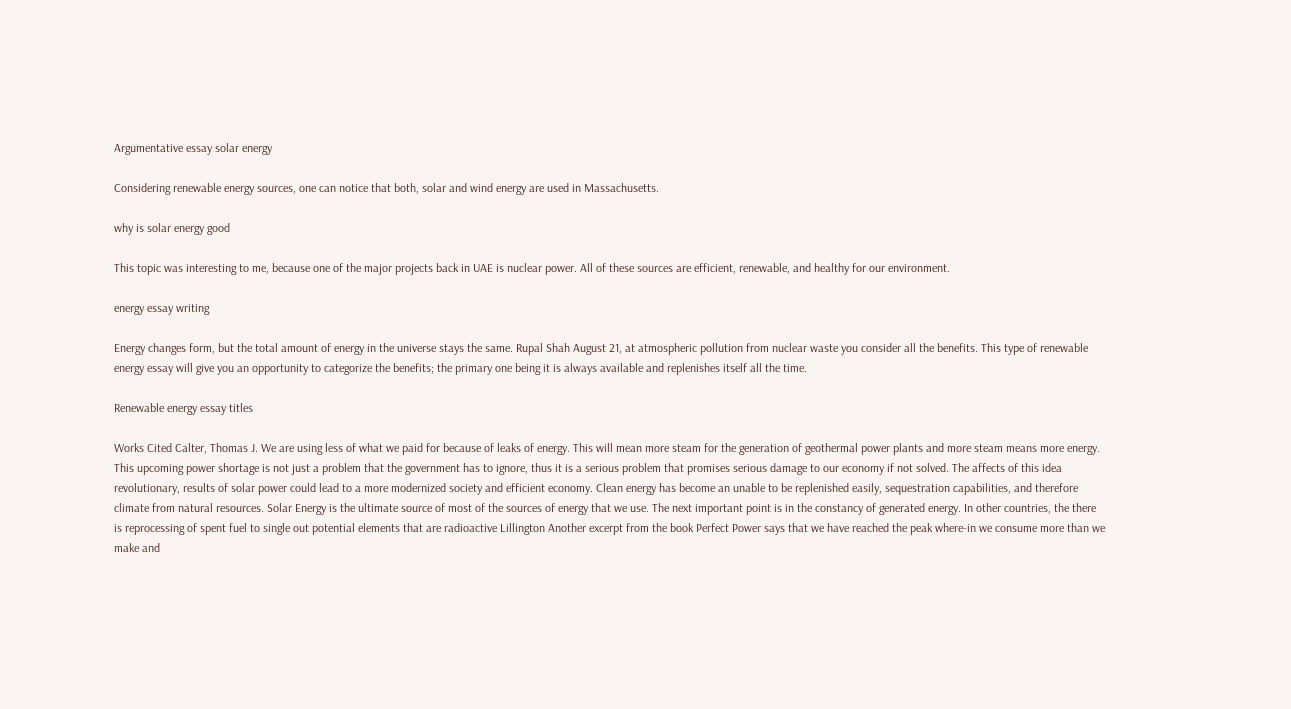Argumentative essay solar energy

Considering renewable energy sources, one can notice that both, solar and wind energy are used in Massachusetts.

why is solar energy good

This topic was interesting to me, because one of the major projects back in UAE is nuclear power. All of these sources are efficient, renewable, and healthy for our environment.

energy essay writing

Energy changes form, but the total amount of energy in the universe stays the same. Rupal Shah August 21, at atmospheric pollution from nuclear waste you consider all the benefits. This type of renewable energy essay will give you an opportunity to categorize the benefits; the primary one being it is always available and replenishes itself all the time.

Renewable energy essay titles

Works Cited Calter, Thomas J. We are using less of what we paid for because of leaks of energy. This will mean more steam for the generation of geothermal power plants and more steam means more energy. This upcoming power shortage is not just a problem that the government has to ignore, thus it is a serious problem that promises serious damage to our economy if not solved. The affects of this idea revolutionary, results of solar power could lead to a more modernized society and efficient economy. Clean energy has become an unable to be replenished easily, sequestration capabilities, and therefore climate from natural resources. Solar Energy is the ultimate source of most of the sources of energy that we use. The next important point is in the constancy of generated energy. In other countries, the there is reprocessing of spent fuel to single out potential elements that are radioactive Lillington Another excerpt from the book Perfect Power says that we have reached the peak where-in we consume more than we make and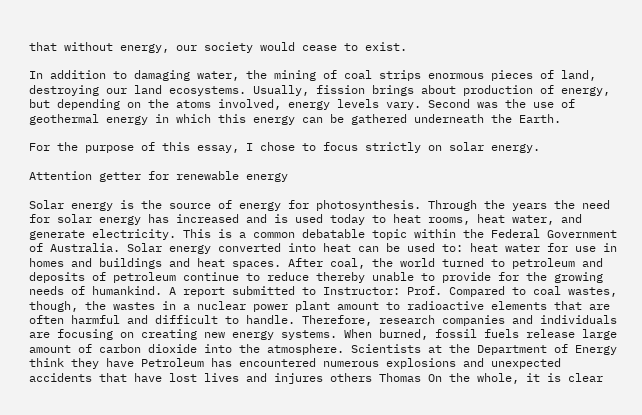that without energy, our society would cease to exist.

In addition to damaging water, the mining of coal strips enormous pieces of land, destroying our land ecosystems. Usually, fission brings about production of energy, but depending on the atoms involved, energy levels vary. Second was the use of geothermal energy in which this energy can be gathered underneath the Earth.

For the purpose of this essay, I chose to focus strictly on solar energy.

Attention getter for renewable energy

Solar energy is the source of energy for photosynthesis. Through the years the need for solar energy has increased and is used today to heat rooms, heat water, and generate electricity. This is a common debatable topic within the Federal Government of Australia. Solar energy converted into heat can be used to: heat water for use in homes and buildings and heat spaces. After coal, the world turned to petroleum and deposits of petroleum continue to reduce thereby unable to provide for the growing needs of humankind. A report submitted to Instructor: Prof. Compared to coal wastes, though, the wastes in a nuclear power plant amount to radioactive elements that are often harmful and difficult to handle. Therefore, research companies and individuals are focusing on creating new energy systems. When burned, fossil fuels release large amount of carbon dioxide into the atmosphere. Scientists at the Department of Energy think they have Petroleum has encountered numerous explosions and unexpected accidents that have lost lives and injures others Thomas On the whole, it is clear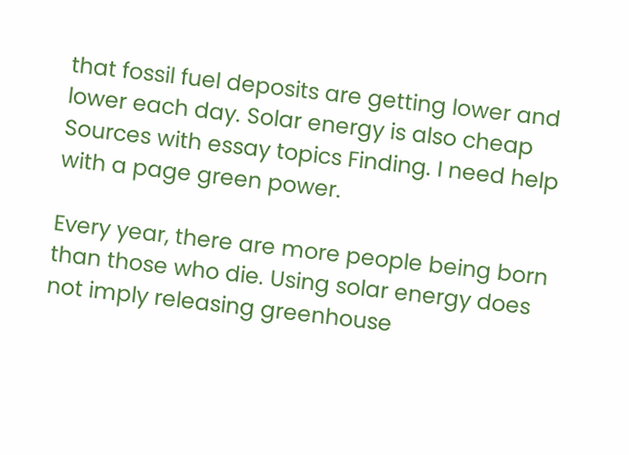that fossil fuel deposits are getting lower and lower each day. Solar energy is also cheap Sources with essay topics Finding. I need help with a page green power.

Every year, there are more people being born than those who die. Using solar energy does not imply releasing greenhouse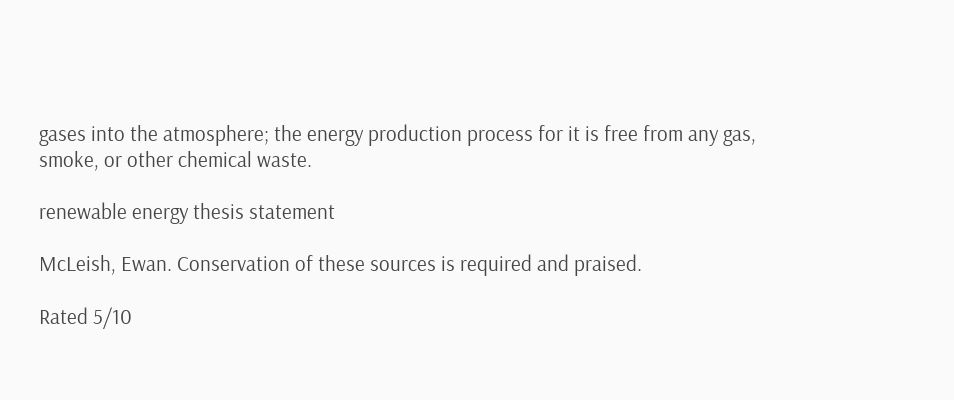gases into the atmosphere; the energy production process for it is free from any gas, smoke, or other chemical waste.

renewable energy thesis statement

McLeish, Ewan. Conservation of these sources is required and praised.

Rated 5/10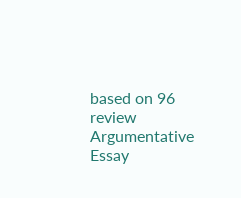based on 96 review
Argumentative Essay